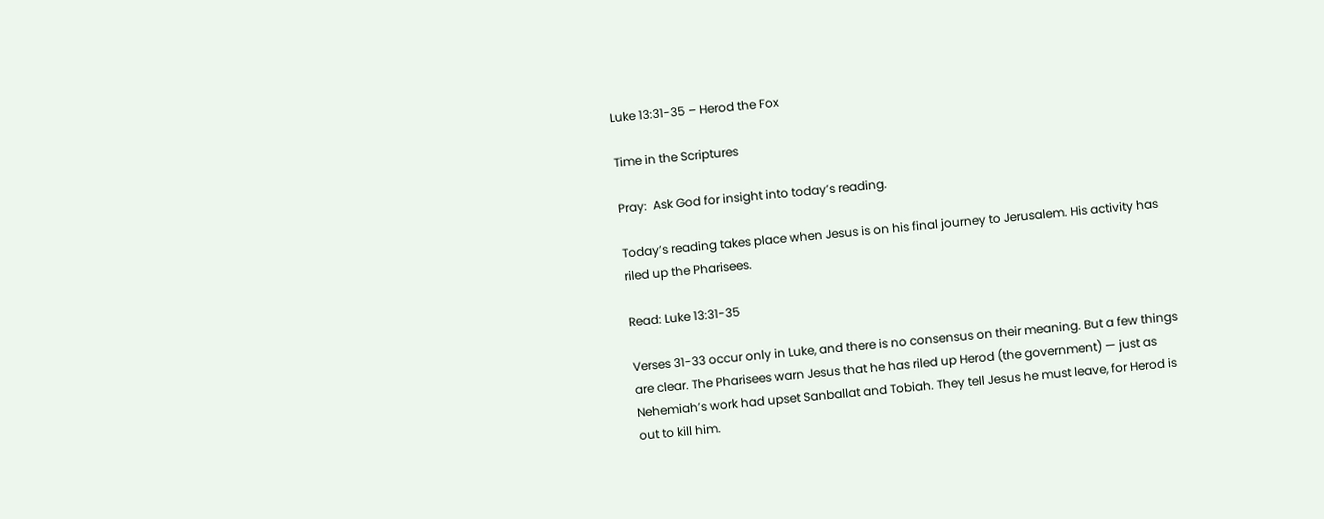Luke 13:31-35 – Herod the Fox

Time in the Scriptures

Pray:  Ask God for insight into today’s reading.

Today’s reading takes place when Jesus is on his final journey to Jerusalem. His activity has riled up the Pharisees.

Read: Luke 13:31-35

Verses 31-33 occur only in Luke, and there is no consensus on their meaning. But a few things are clear. The Pharisees warn Jesus that he has riled up Herod (the government) — just as Nehemiah’s work had upset Sanballat and Tobiah. They tell Jesus he must leave, for Herod is out to kill him.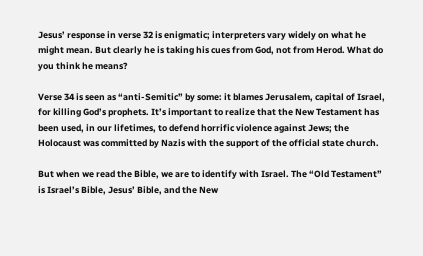Jesus’ response in verse 32 is enigmatic; interpreters vary widely on what he might mean. But clearly he is taking his cues from God, not from Herod. What do you think he means?

Verse 34 is seen as “anti-Semitic” by some: it blames Jerusalem, capital of Israel, for killing God’s prophets. It’s important to realize that the New Testament has been used, in our lifetimes, to defend horrific violence against Jews; the Holocaust was committed by Nazis with the support of the official state church.

But when we read the Bible, we are to identify with Israel. The “Old Testament” is Israel’s Bible, Jesus’ Bible, and the New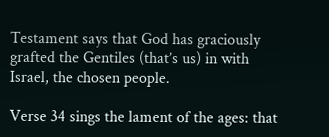Testament says that God has graciously grafted the Gentiles (that’s us) in with Israel, the chosen people.

Verse 34 sings the lament of the ages: that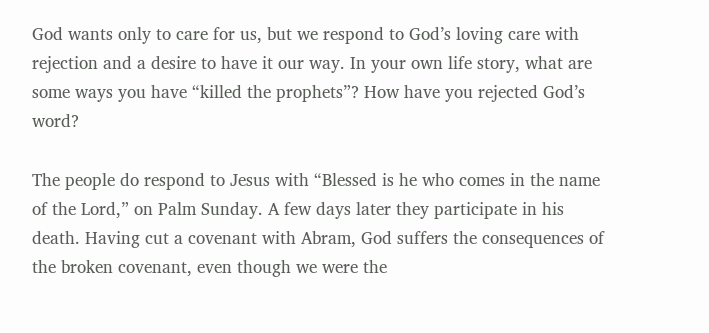God wants only to care for us, but we respond to God’s loving care with rejection and a desire to have it our way. In your own life story, what are some ways you have “killed the prophets”? How have you rejected God’s word?

The people do respond to Jesus with “Blessed is he who comes in the name of the Lord,” on Palm Sunday. A few days later they participate in his death. Having cut a covenant with Abram, God suffers the consequences of the broken covenant, even though we were the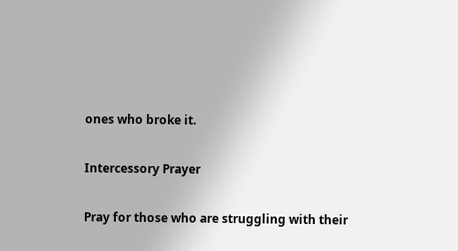ones who broke it.

Intercessory Prayer

Pray for those who are struggling with their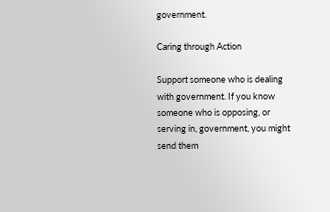government.

Caring through Action

Support someone who is dealing with government. If you know someone who is opposing, or serving in, government, you might send them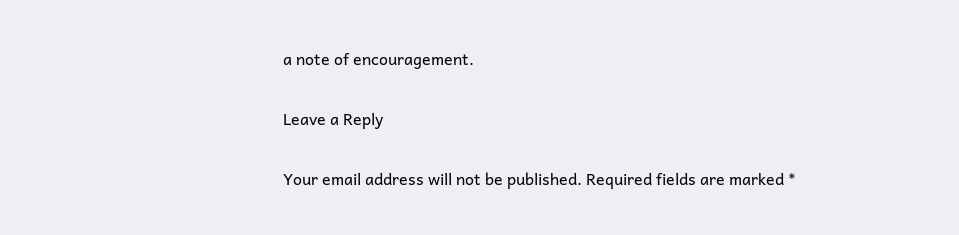a note of encouragement.

Leave a Reply

Your email address will not be published. Required fields are marked *